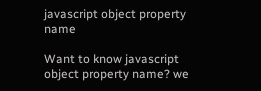javascript object property name

Want to know javascript object property name? we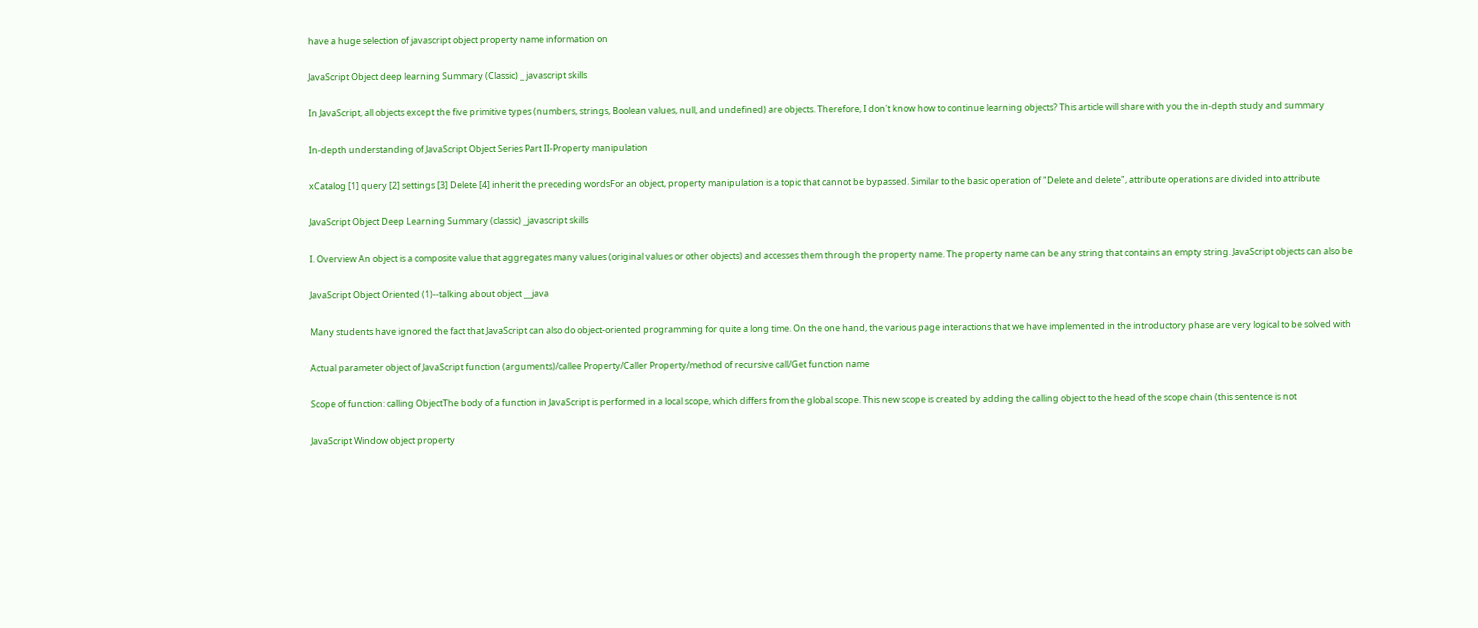have a huge selection of javascript object property name information on

JavaScript Object deep learning Summary (Classic) _ javascript skills

In JavaScript, all objects except the five primitive types (numbers, strings, Boolean values, null, and undefined) are objects. Therefore, I don't know how to continue learning objects? This article will share with you the in-depth study and summary

In-depth understanding of JavaScript Object Series Part II-Property manipulation

xCatalog [1] query [2] settings [3] Delete [4] inherit the preceding wordsFor an object, property manipulation is a topic that cannot be bypassed. Similar to the basic operation of "Delete and delete", attribute operations are divided into attribute

JavaScript Object Deep Learning Summary (classic) _javascript skills

I. Overview An object is a composite value that aggregates many values (original values or other objects) and accesses them through the property name. The property name can be any string that contains an empty string. JavaScript objects can also be

JavaScript Object Oriented (1)--talking about object __java

Many students have ignored the fact that JavaScript can also do object-oriented programming for quite a long time. On the one hand, the various page interactions that we have implemented in the introductory phase are very logical to be solved with

Actual parameter object of JavaScript function (arguments)/callee Property/Caller Property/method of recursive call/Get function name

Scope of function: calling ObjectThe body of a function in JavaScript is performed in a local scope, which differs from the global scope. This new scope is created by adding the calling object to the head of the scope chain (this sentence is not

JavaScript Window object property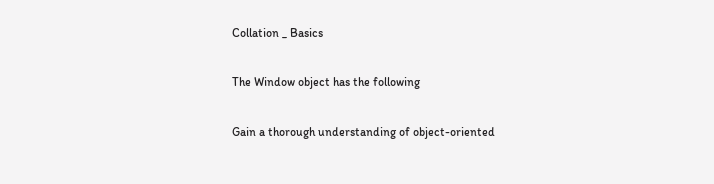Collation _ Basics

The Window object has the following

Gain a thorough understanding of object-oriented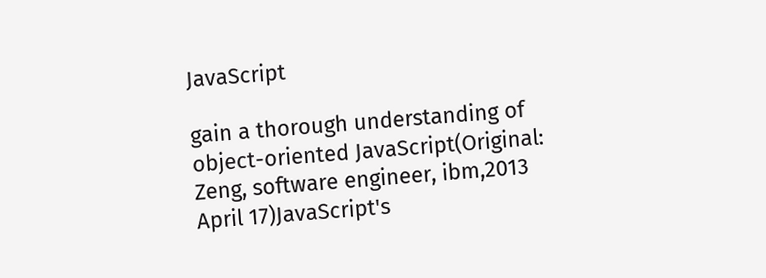JavaScript

gain a thorough understanding of object-oriented JavaScript(Original: Zeng, software engineer, ibm,2013 April 17)JavaScript's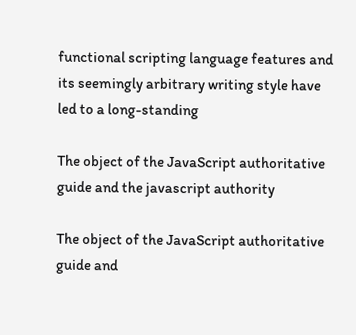functional scripting language features and its seemingly arbitrary writing style have led to a long-standing

The object of the JavaScript authoritative guide and the javascript authority

The object of the JavaScript authoritative guide and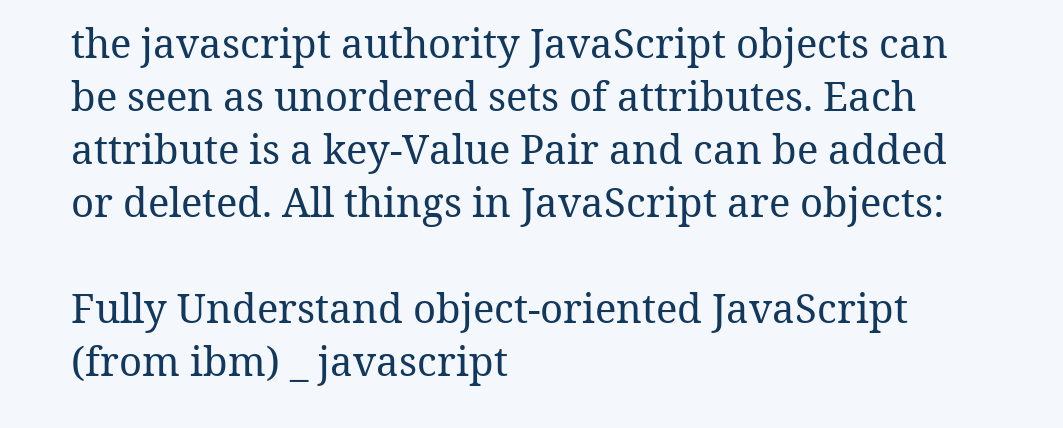the javascript authority JavaScript objects can be seen as unordered sets of attributes. Each attribute is a key-Value Pair and can be added or deleted. All things in JavaScript are objects:

Fully Understand object-oriented JavaScript (from ibm) _ javascript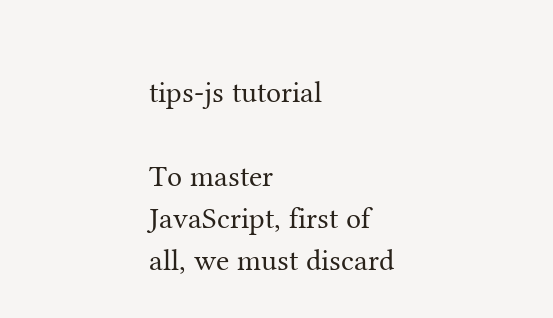tips-js tutorial

To master JavaScript, first of all, we must discard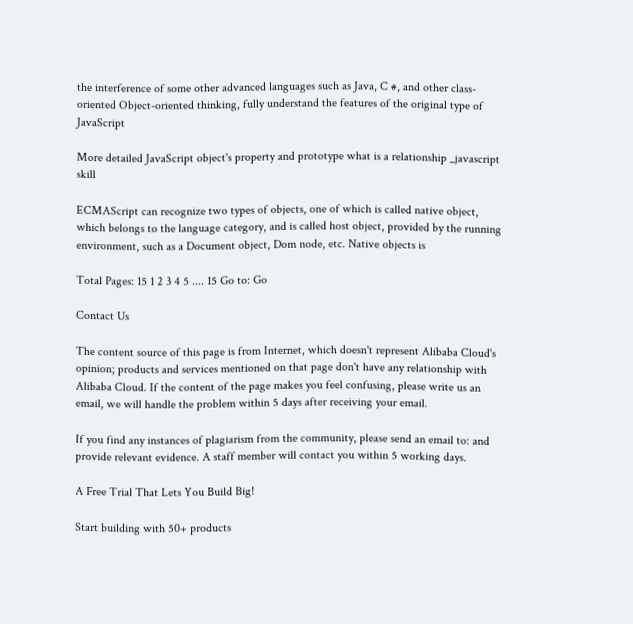the interference of some other advanced languages such as Java, C #, and other class-oriented Object-oriented thinking, fully understand the features of the original type of JavaScript

More detailed JavaScript object's property and prototype what is a relationship _javascript skill

ECMAScript can recognize two types of objects, one of which is called native object, which belongs to the language category, and is called host object, provided by the running environment, such as a Document object, Dom node, etc. Native objects is

Total Pages: 15 1 2 3 4 5 .... 15 Go to: Go

Contact Us

The content source of this page is from Internet, which doesn't represent Alibaba Cloud's opinion; products and services mentioned on that page don't have any relationship with Alibaba Cloud. If the content of the page makes you feel confusing, please write us an email, we will handle the problem within 5 days after receiving your email.

If you find any instances of plagiarism from the community, please send an email to: and provide relevant evidence. A staff member will contact you within 5 working days.

A Free Trial That Lets You Build Big!

Start building with 50+ products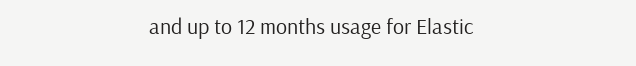and up to 12 months usage for Elastic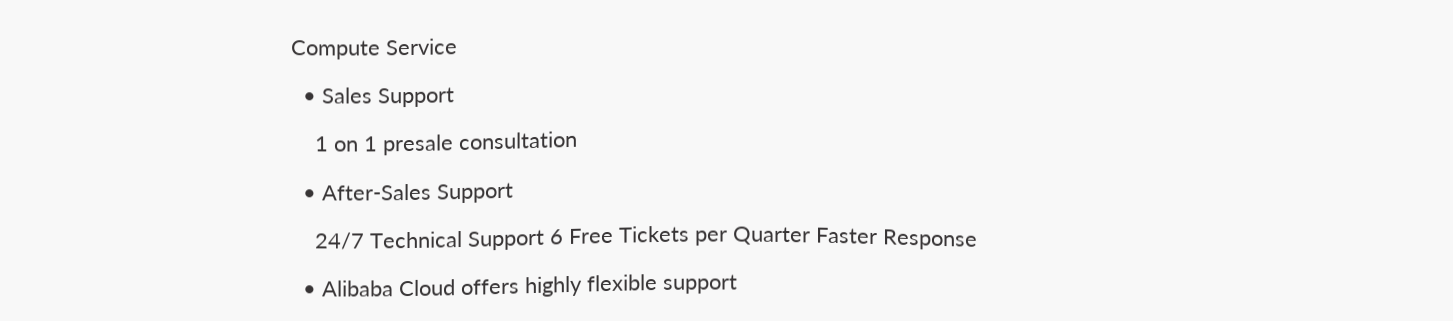Compute Service

  • Sales Support

    1 on 1 presale consultation

  • After-Sales Support

    24/7 Technical Support 6 Free Tickets per Quarter Faster Response

  • Alibaba Cloud offers highly flexible support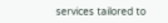services tailored to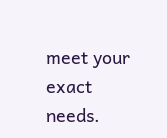meet your exact needs.